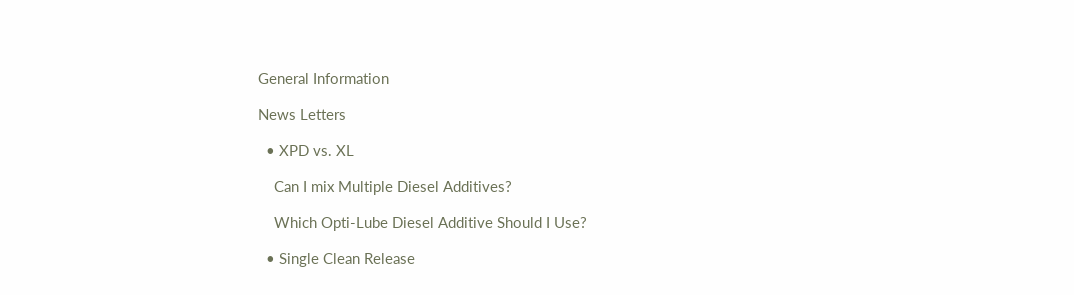General Information

News Letters

  • XPD vs. XL

    Can I mix Multiple Diesel Additives?

    Which Opti-Lube Diesel Additive Should I Use?

  • Single Clean Release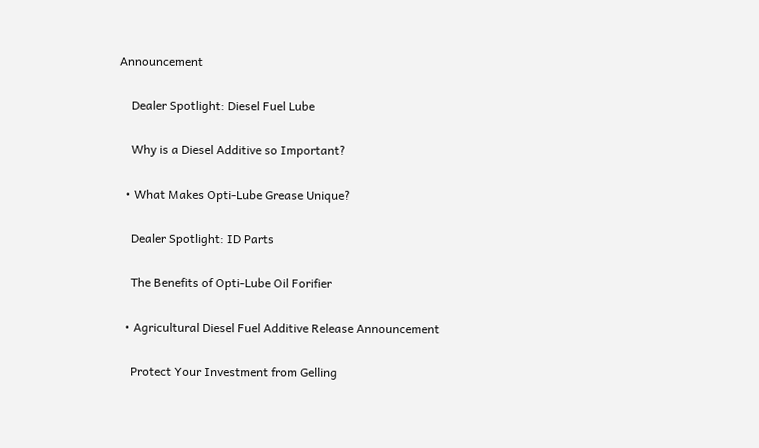Announcement

    Dealer Spotlight: Diesel Fuel Lube

    Why is a Diesel Additive so Important?

  • What Makes Opti-Lube Grease Unique?

    Dealer Spotlight: ID Parts

    The Benefits of Opti-Lube Oil Forifier

  • Agricultural Diesel Fuel Additive Release Announcement

    Protect Your Investment from Gelling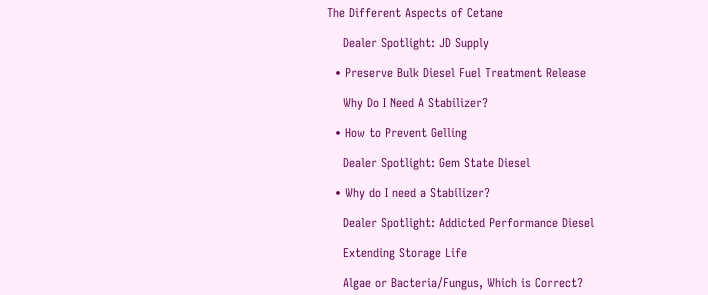The Different Aspects of Cetane

    Dealer Spotlight: JD Supply

  • Preserve Bulk Diesel Fuel Treatment Release

    Why Do I Need A Stabilizer?

  • How to Prevent Gelling

    Dealer Spotlight: Gem State Diesel

  • Why do I need a Stabilizer?

    Dealer Spotlight: Addicted Performance Diesel

    Extending Storage Life

    Algae or Bacteria/Fungus, Which is Correct?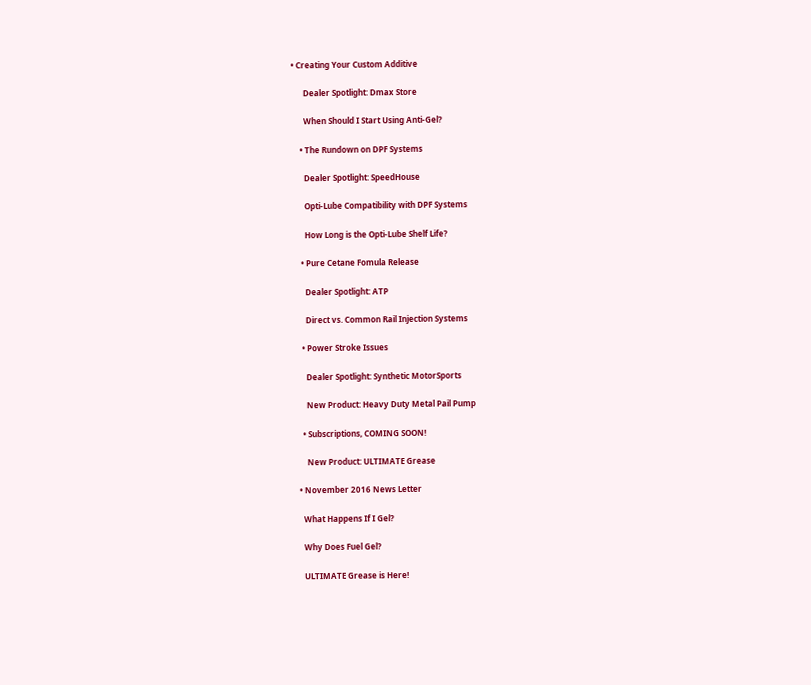• Creating Your Custom Additive

      Dealer Spotlight: Dmax Store

      When Should I Start Using Anti-Gel?

    • The Rundown on DPF Systems

      Dealer Spotlight: SpeedHouse

      Opti-Lube Compatibility with DPF Systems

      How Long is the Opti-Lube Shelf Life?

    • Pure Cetane Fomula Release

      Dealer Spotlight: ATP

      Direct vs. Common Rail Injection Systems

    • Power Stroke Issues

      Dealer Spotlight: Synthetic MotorSports

      New Product: Heavy Duty Metal Pail Pump

    • Subscriptions, COMING SOON!

      New Product: ULTIMATE Grease

  • November 2016 News Letter

    What Happens If I Gel?

    Why Does Fuel Gel?

    ULTIMATE Grease is Here!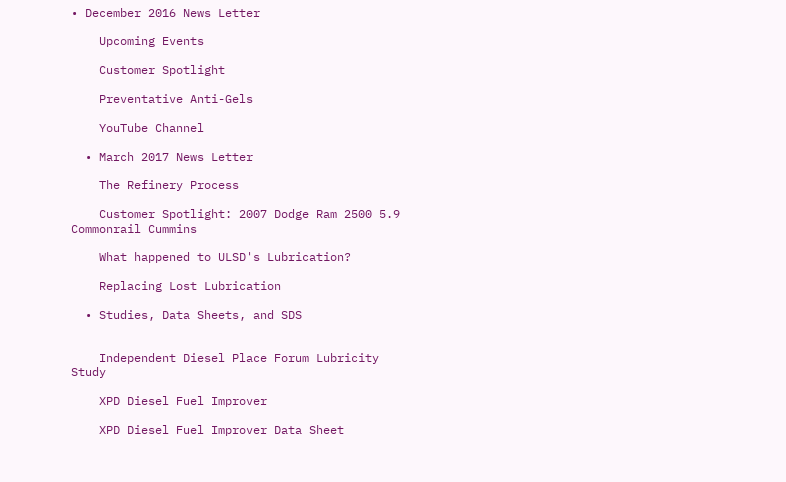• December 2016 News Letter

    Upcoming Events

    Customer Spotlight

    Preventative Anti-Gels

    YouTube Channel

  • March 2017 News Letter

    The Refinery Process

    Customer Spotlight: 2007 Dodge Ram 2500 5.9 Commonrail Cummins

    What happened to ULSD's Lubrication?

    Replacing Lost Lubrication

  • Studies, Data Sheets, and SDS


    Independent Diesel Place Forum Lubricity Study

    XPD Diesel Fuel Improver

    XPD Diesel Fuel Improver Data Sheet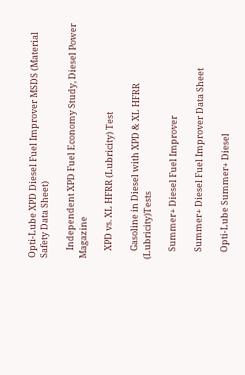Opti-Lube XPD Diesel Fuel Improver MSDS (Material Safety Data Sheet)

    Independent XPD Fuel Economy Study, Diesel Power Magazine

    XPD vs. XL HFRR (Lubricity) Test

    Gasoline in Diesel with XPD & XL HFRR (Lubricity)Tests

    Summer+ Diesel Fuel Improver

    Summer+ Diesel Fuel Improver Data Sheet

    Opti-Lube Summer+ Diesel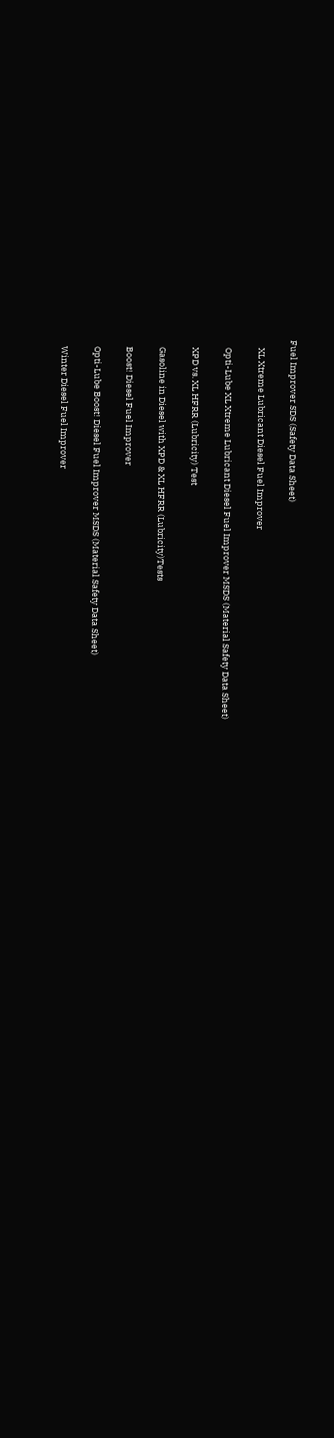Fuel Improver SDS (Safety Data Sheet)

    XL Xtreme Lubricant Diesel Fuel Improver

    Opti-Lube XL Xtreme Lubricant Diesel Fuel Improver MSDS (Material Safety Data Sheet)

    XPD vs. XL HFRR (Lubricity) Test

    Gasoline in Diesel with XPD & XL HFRR (Lubricity)Tests

    Boost! Diesel Fuel Improver

    Opti-Lube Boost! Diesel Fuel Improver MSDS (Material Safety Data Sheet)

    Winter Diesel Fuel Improver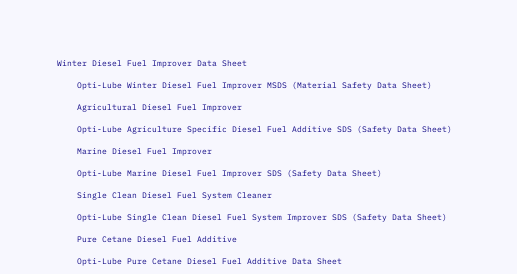Winter Diesel Fuel Improver Data Sheet

    Opti-Lube Winter Diesel Fuel Improver MSDS (Material Safety Data Sheet)

    Agricultural Diesel Fuel Improver

    Opti-Lube Agriculture Specific Diesel Fuel Additive SDS (Safety Data Sheet)

    Marine Diesel Fuel Improver

    Opti-Lube Marine Diesel Fuel Improver SDS (Safety Data Sheet)

    Single Clean Diesel Fuel System Cleaner

    Opti-Lube Single Clean Diesel Fuel System Improver SDS (Safety Data Sheet)

    Pure Cetane Diesel Fuel Additive

    Opti-Lube Pure Cetane Diesel Fuel Additive Data Sheet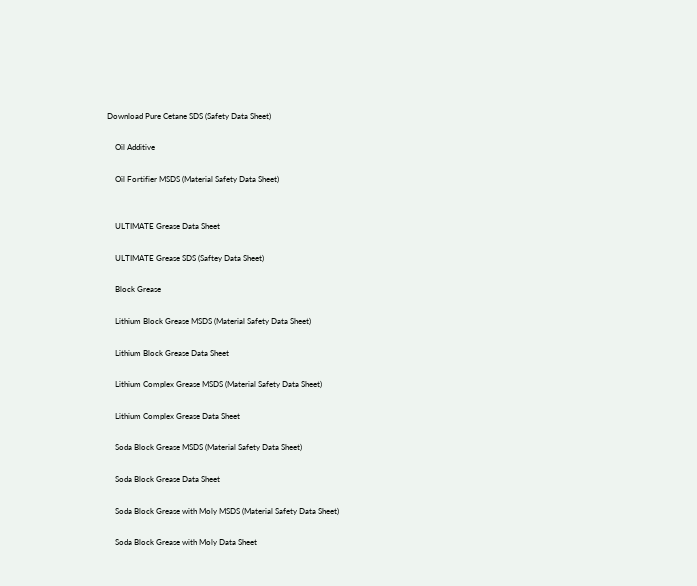Download Pure Cetane SDS (Safety Data Sheet)

    Oil Additive

    Oil Fortifier MSDS (Material Safety Data Sheet)


    ULTIMATE Grease Data Sheet

    ULTIMATE Grease SDS (Saftey Data Sheet)

    Block Grease

    Lithium Block Grease MSDS (Material Safety Data Sheet)

    Lithium Block Grease Data Sheet

    Lithium Complex Grease MSDS (Material Safety Data Sheet)

    Lithium Complex Grease Data Sheet

    Soda Block Grease MSDS (Material Safety Data Sheet)

    Soda Block Grease Data Sheet

    Soda Block Grease with Moly MSDS (Material Safety Data Sheet)

    Soda Block Grease with Moly Data Sheet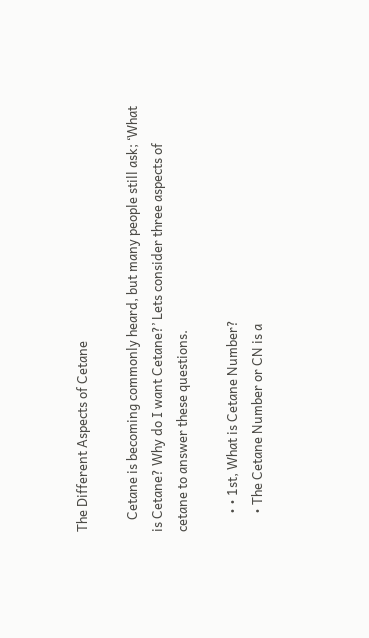The Different Aspects of Cetane

    Cetane is becoming commonly heard, but many people still ask; ‘What is Cetane? Why do I want Cetane?’ Lets consider three aspects of cetane to answer these questions.

      • • 1st, What is Cetane Number?
      • The Cetane Number or CN is a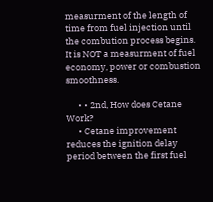measurment of the length of time from fuel injection until the combution process begins. It is NOT a measurment of fuel economy, power or combustion smoothness.

      • • 2nd, How does Cetane Work?
      • Cetane improvement reduces the ignition delay period between the first fuel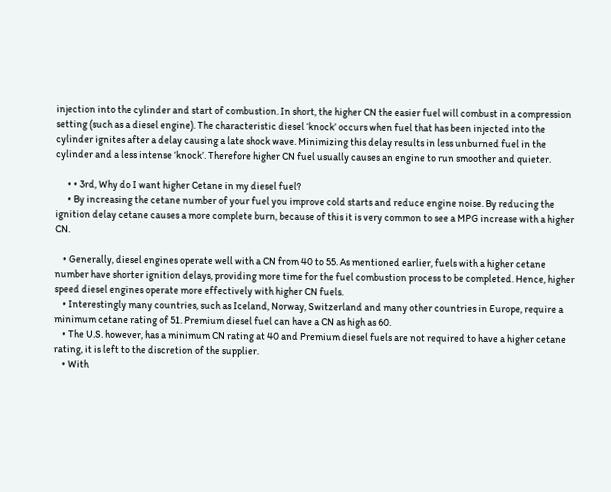injection into the cylinder and start of combustion. In short, the higher CN the easier fuel will combust in a compression setting (such as a diesel engine). The characteristic diesel ‘knock’ occurs when fuel that has been injected into the cylinder ignites after a delay causing a late shock wave. Minimizing this delay results in less unburned fuel in the cylinder and a less intense ‘knock’. Therefore higher CN fuel usually causes an engine to run smoother and quieter.

      • • 3rd, Why do I want higher Cetane in my diesel fuel?
      • By increasing the cetane number of your fuel you improve cold starts and reduce engine noise. By reducing the ignition delay cetane causes a more complete burn, because of this it is very common to see a MPG increase with a higher CN.

    • Generally, diesel engines operate well with a CN from 40 to 55. As mentioned earlier, fuels with a higher cetane number have shorter ignition delays, providing more time for the fuel combustion process to be completed. Hence, higher speed diesel engines operate more effectively with higher CN fuels.
    • Interestingly many countries, such as Iceland, Norway, Switzerland and many other countries in Europe, require a minimum cetane rating of 51. Premium diesel fuel can have a CN as high as 60.
    • The U.S. however, has a minimum CN rating at 40 and Premium diesel fuels are not required to have a higher cetane rating, it is left to the discretion of the supplier.
    • With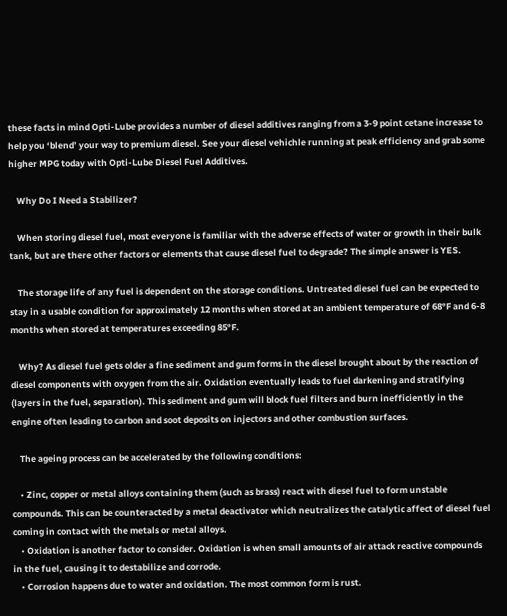these facts in mind Opti-Lube provides a number of diesel additives ranging from a 3-9 point cetane increase to help you ‘blend’ your way to premium diesel. See your diesel vehichle running at peak efficiency and grab some higher MPG today with Opti-Lube Diesel Fuel Additives.

    Why Do I Need a Stabilizer?

    When storing diesel fuel, most everyone is familiar with the adverse effects of water or growth in their bulk tank, but are there other factors or elements that cause diesel fuel to degrade? The simple answer is YES.

    The storage life of any fuel is dependent on the storage conditions. Untreated diesel fuel can be expected to stay in a usable condition for approximately 12 months when stored at an ambient temperature of 68°F and 6-8 months when stored at temperatures exceeding 85°F.

    Why? As diesel fuel gets older a fine sediment and gum forms in the diesel brought about by the reaction of diesel components with oxygen from the air. Oxidation eventually leads to fuel darkening and stratifying (layers in the fuel, separation). This sediment and gum will block fuel filters and burn inefficiently in the engine often leading to carbon and soot deposits on injectors and other combustion surfaces.

    The ageing process can be accelerated by the following conditions:

    • Zinc, copper or metal alloys containing them (such as brass) react with diesel fuel to form unstable compounds. This can be counteracted by a metal deactivator which neutralizes the catalytic affect of diesel fuel coming in contact with the metals or metal alloys.
    • Oxidation is another factor to consider. Oxidation is when small amounts of air attack reactive compounds in the fuel, causing it to destabilize and corrode.
    • Corrosion happens due to water and oxidation. The most common form is rust.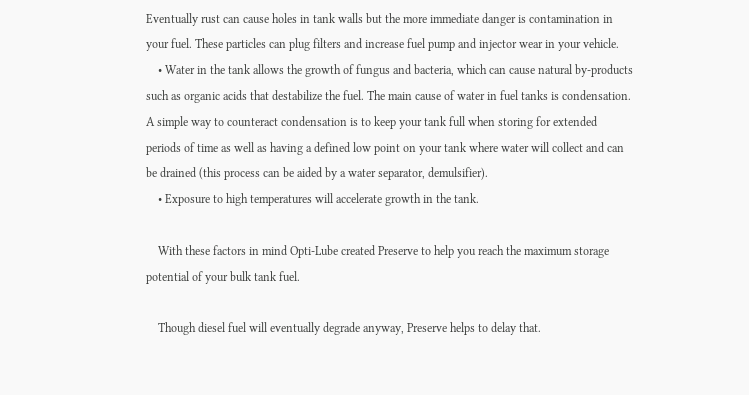Eventually rust can cause holes in tank walls but the more immediate danger is contamination in your fuel. These particles can plug filters and increase fuel pump and injector wear in your vehicle.
    • Water in the tank allows the growth of fungus and bacteria, which can cause natural by-products such as organic acids that destabilize the fuel. The main cause of water in fuel tanks is condensation. A simple way to counteract condensation is to keep your tank full when storing for extended periods of time as well as having a defined low point on your tank where water will collect and can be drained (this process can be aided by a water separator, demulsifier).
    • Exposure to high temperatures will accelerate growth in the tank.

    With these factors in mind Opti-Lube created Preserve to help you reach the maximum storage potential of your bulk tank fuel.

    Though diesel fuel will eventually degrade anyway, Preserve helps to delay that.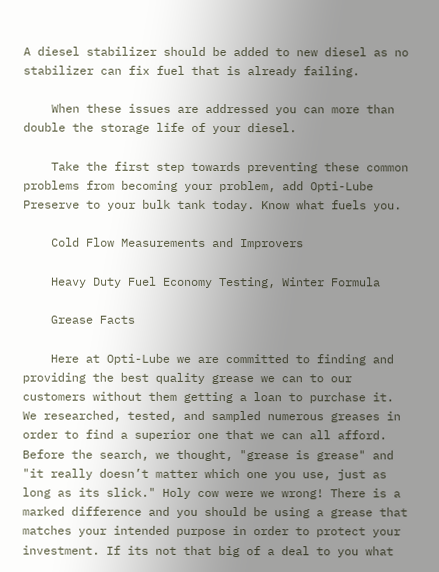A diesel stabilizer should be added to new diesel as no stabilizer can fix fuel that is already failing.

    When these issues are addressed you can more than double the storage life of your diesel.

    Take the first step towards preventing these common problems from becoming your problem, add Opti-Lube Preserve to your bulk tank today. Know what fuels you.

    Cold Flow Measurements and Improvers

    Heavy Duty Fuel Economy Testing, Winter Formula

    Grease Facts

    Here at Opti-Lube we are committed to finding and providing the best quality grease we can to our customers without them getting a loan to purchase it. We researched, tested, and sampled numerous greases in order to find a superior one that we can all afford. Before the search, we thought, "grease is grease" and "it really doesn’t matter which one you use, just as long as its slick." Holy cow were we wrong! There is a marked difference and you should be using a grease that matches your intended purpose in order to protect your investment. If its not that big of a deal to you what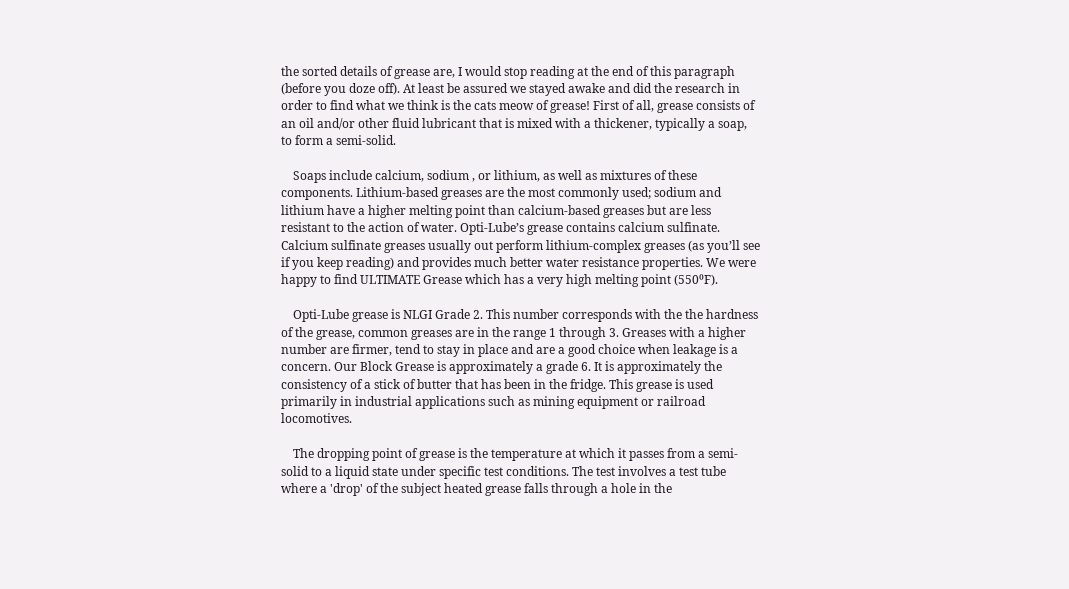the sorted details of grease are, I would stop reading at the end of this paragraph (before you doze off). At least be assured we stayed awake and did the research in order to find what we think is the cats meow of grease! First of all, grease consists of an oil and/or other fluid lubricant that is mixed with a thickener, typically a soap, to form a semi-solid.

    Soaps include calcium, sodium , or lithium, as well as mixtures of these components. Lithium-based greases are the most commonly used; sodium and lithium have a higher melting point than calcium-based greases but are less resistant to the action of water. Opti-Lube’s grease contains calcium sulfinate. Calcium sulfinate greases usually out perform lithium-complex greases (as you’ll see if you keep reading) and provides much better water resistance properties. We were happy to find ULTIMATE Grease which has a very high melting point (550⁰F).

    Opti-Lube grease is NLGI Grade 2. This number corresponds with the the hardness of the grease, common greases are in the range 1 through 3. Greases with a higher number are firmer, tend to stay in place and are a good choice when leakage is a concern. Our Block Grease is approximately a grade 6. It is approximately the consistency of a stick of butter that has been in the fridge. This grease is used primarily in industrial applications such as mining equipment or railroad locomotives.

    The dropping point of grease is the temperature at which it passes from a semi-solid to a liquid state under specific test conditions. The test involves a test tube where a 'drop' of the subject heated grease falls through a hole in the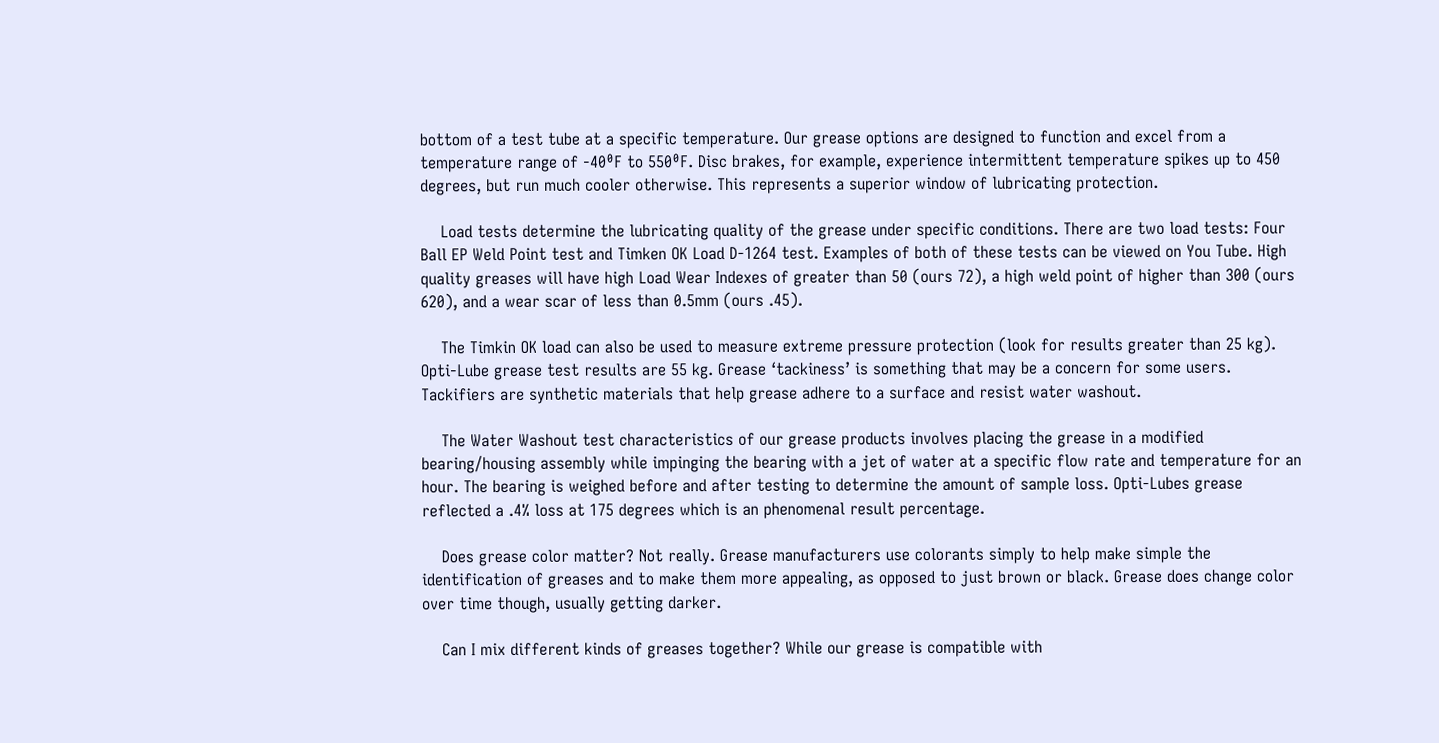bottom of a test tube at a specific temperature. Our grease options are designed to function and excel from a temperature range of -40⁰F to 550⁰F. Disc brakes, for example, experience intermittent temperature spikes up to 450 degrees, but run much cooler otherwise. This represents a superior window of lubricating protection.

    Load tests determine the lubricating quality of the grease under specific conditions. There are two load tests: Four Ball EP Weld Point test and Timken OK Load D-1264 test. Examples of both of these tests can be viewed on You Tube. High quality greases will have high Load Wear Indexes of greater than 50 (ours 72), a high weld point of higher than 300 (ours 620), and a wear scar of less than 0.5mm (ours .45).

    The Timkin OK load can also be used to measure extreme pressure protection (look for results greater than 25 kg). Opti-Lube grease test results are 55 kg. Grease ‘tackiness’ is something that may be a concern for some users. Tackifiers are synthetic materials that help grease adhere to a surface and resist water washout.

    The Water Washout test characteristics of our grease products involves placing the grease in a modified bearing/housing assembly while impinging the bearing with a jet of water at a specific flow rate and temperature for an hour. The bearing is weighed before and after testing to determine the amount of sample loss. Opti-Lubes grease reflected a .4% loss at 175 degrees which is an phenomenal result percentage.

    Does grease color matter? Not really. Grease manufacturers use colorants simply to help make simple the identification of greases and to make them more appealing, as opposed to just brown or black. Grease does change color over time though, usually getting darker.

    Can I mix different kinds of greases together? While our grease is compatible with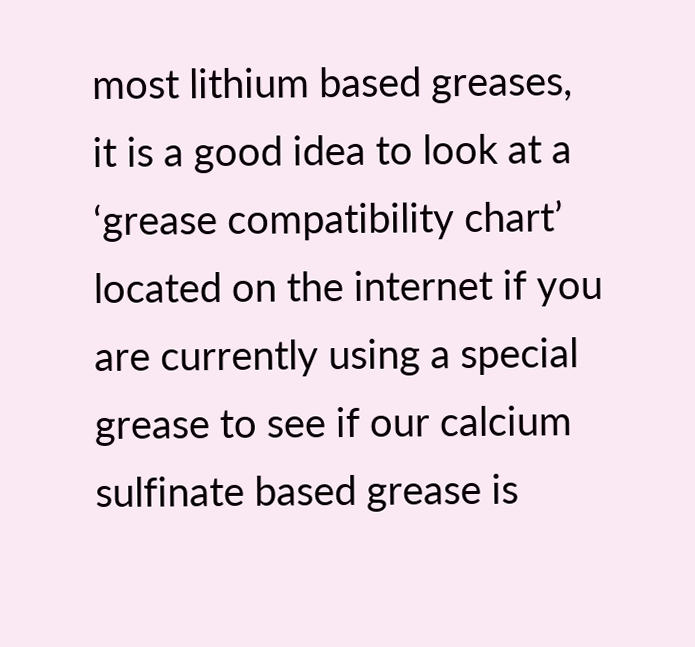most lithium based greases, it is a good idea to look at a ‘grease compatibility chart’ located on the internet if you are currently using a special grease to see if our calcium sulfinate based grease is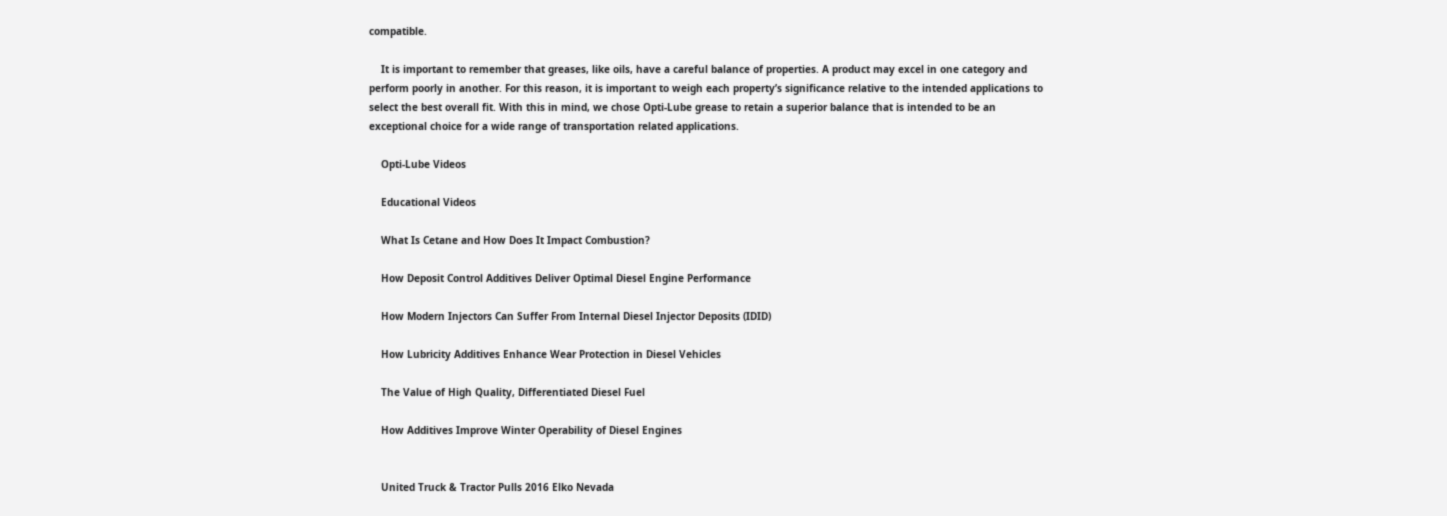compatible.

    It is important to remember that greases, like oils, have a careful balance of properties. A product may excel in one category and perform poorly in another. For this reason, it is important to weigh each property’s significance relative to the intended applications to select the best overall fit. With this in mind, we chose Opti-Lube grease to retain a superior balance that is intended to be an exceptional choice for a wide range of transportation related applications.

    Opti-Lube Videos

    Educational Videos

    What Is Cetane and How Does It Impact Combustion?

    How Deposit Control Additives Deliver Optimal Diesel Engine Performance

    How Modern Injectors Can Suffer From Internal Diesel Injector Deposits (IDID)

    How Lubricity Additives Enhance Wear Protection in Diesel Vehicles

    The Value of High Quality, Differentiated Diesel Fuel

    How Additives Improve Winter Operability of Diesel Engines


    United Truck & Tractor Pulls 2016 Elko Nevada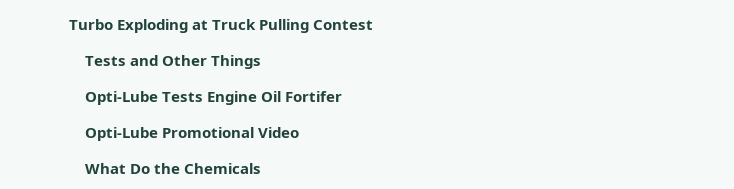Turbo Exploding at Truck Pulling Contest

    Tests and Other Things

    Opti-Lube Tests Engine Oil Fortifer

    Opti-Lube Promotional Video

    What Do the Chemicals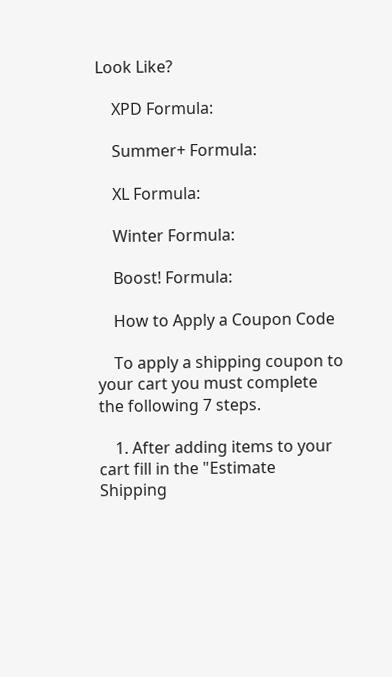Look Like?

    XPD Formula:

    Summer+ Formula:

    XL Formula:

    Winter Formula:

    Boost! Formula:

    How to Apply a Coupon Code

    To apply a shipping coupon to your cart you must complete the following 7 steps.

    1. After adding items to your cart fill in the "Estimate Shipping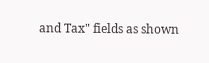and Tax" fields as shown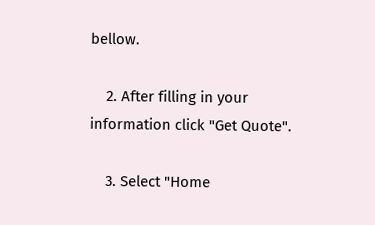bellow.

    2. After filling in your information click "Get Quote".

    3. Select "Home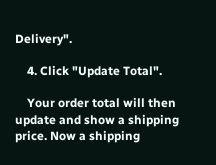Delivery".

    4. Click "Update Total".

    Your order total will then update and show a shipping price. Now a shipping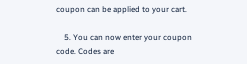coupon can be applied to your cart.

    5. You can now enter your coupon code. Codes are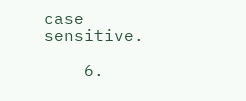case sensitive.

    6.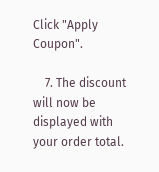Click "Apply Coupon".

    7. The discount will now be displayed with your order total.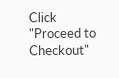Click "Proceed to Checkout"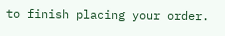to finish placing your order.